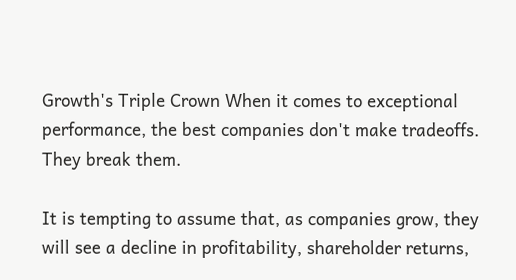Growth's Triple Crown When it comes to exceptional performance, the best companies don't make tradeoffs. They break them.

It is tempting to assume that, as companies grow, they will see a decline in profitability, shareholder returns,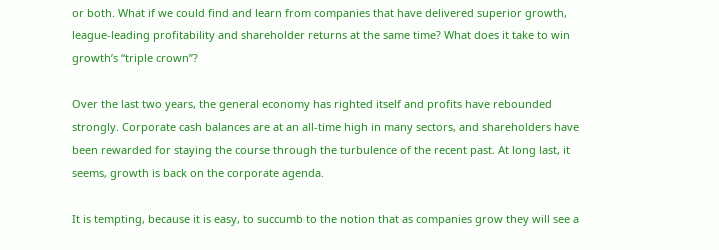or both. What if we could find and learn from companies that have delivered superior growth, league-leading profitability and shareholder returns at the same time? What does it take to win growth’s “triple crown”?

Over the last two years, the general economy has righted itself and profits have rebounded strongly. Corporate cash balances are at an all-time high in many sectors, and shareholders have been rewarded for staying the course through the turbulence of the recent past. At long last, it seems, growth is back on the corporate agenda.

It is tempting, because it is easy, to succumb to the notion that as companies grow they will see a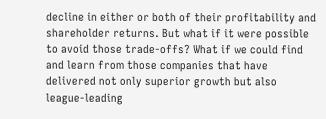decline in either or both of their profitability and shareholder returns. But what if it were possible to avoid those trade-offs? What if we could find and learn from those companies that have delivered not only superior growth but also league-leading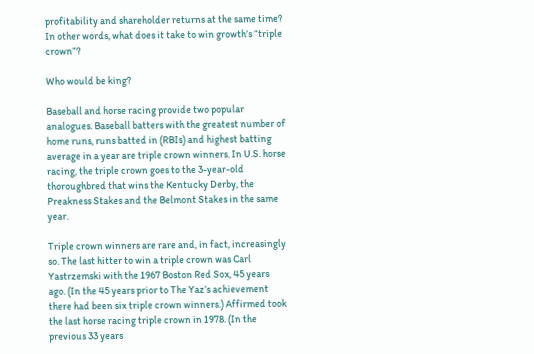profitability and shareholder returns at the same time? In other words, what does it take to win growth’s “triple crown”?

Who would be king?

Baseball and horse racing provide two popular analogues. Baseball batters with the greatest number of home runs, runs batted in (RBIs) and highest batting average in a year are triple crown winners. In U.S. horse racing, the triple crown goes to the 3-year-old thoroughbred that wins the Kentucky Derby, the Preakness Stakes and the Belmont Stakes in the same year.

Triple crown winners are rare and, in fact, increasingly so. The last hitter to win a triple crown was Carl Yastrzemski with the 1967 Boston Red Sox, 45 years ago. (In the 45 years prior to The Yaz’s achievement there had been six triple crown winners.) Affirmed took the last horse racing triple crown in 1978. (In the previous 33 years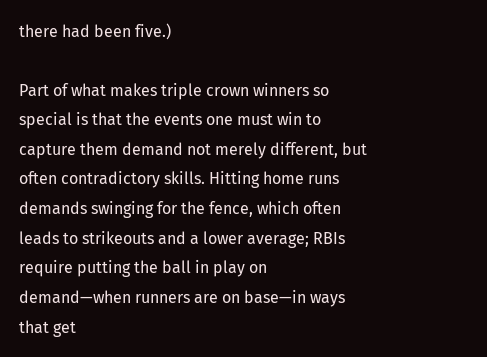there had been five.)

Part of what makes triple crown winners so special is that the events one must win to capture them demand not merely different, but often contradictory skills. Hitting home runs demands swinging for the fence, which often leads to strikeouts and a lower average; RBIs require putting the ball in play on demand—when runners are on base—in ways that get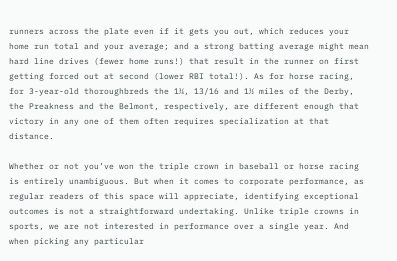runners across the plate even if it gets you out, which reduces your home run total and your average; and a strong batting average might mean hard line drives (fewer home runs!) that result in the runner on first getting forced out at second (lower RBI total!). As for horse racing, for 3-year-old thoroughbreds the 1¼, 13/16 and 1½ miles of the Derby, the Preakness and the Belmont, respectively, are different enough that victory in any one of them often requires specialization at that distance.

Whether or not you’ve won the triple crown in baseball or horse racing is entirely unambiguous. But when it comes to corporate performance, as regular readers of this space will appreciate, identifying exceptional outcomes is not a straightforward undertaking. Unlike triple crowns in sports, we are not interested in performance over a single year. And when picking any particular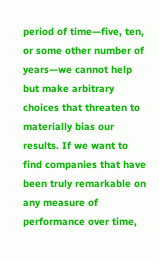period of time—five, ten, or some other number of years—we cannot help but make arbitrary choices that threaten to materially bias our results. If we want to find companies that have been truly remarkable on any measure of performance over time,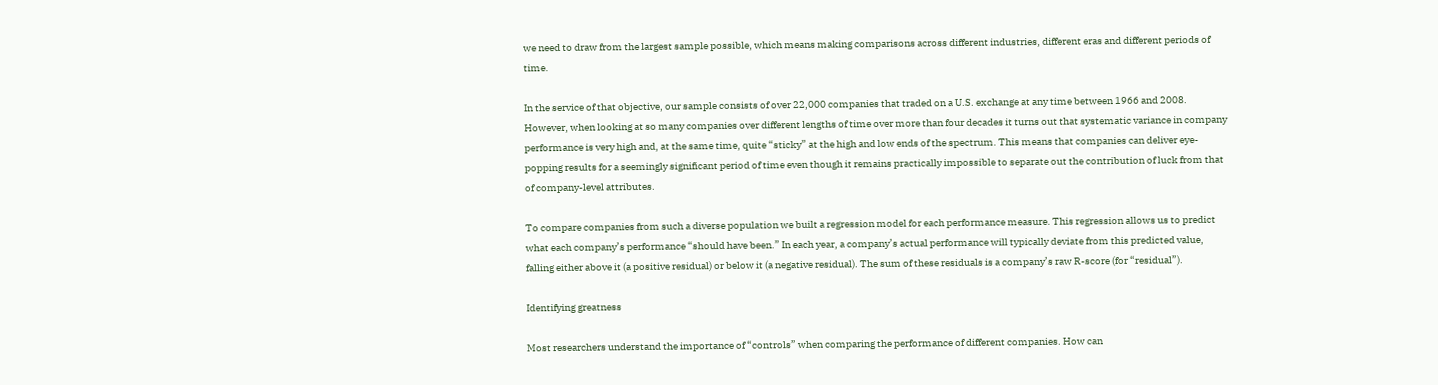we need to draw from the largest sample possible, which means making comparisons across different industries, different eras and different periods of time.

In the service of that objective, our sample consists of over 22,000 companies that traded on a U.S. exchange at any time between 1966 and 2008. However, when looking at so many companies over different lengths of time over more than four decades it turns out that systematic variance in company performance is very high and, at the same time, quite “sticky” at the high and low ends of the spectrum. This means that companies can deliver eye-popping results for a seemingly significant period of time even though it remains practically impossible to separate out the contribution of luck from that of company-level attributes.

To compare companies from such a diverse population we built a regression model for each performance measure. This regression allows us to predict what each company’s performance “should have been.” In each year, a company’s actual performance will typically deviate from this predicted value, falling either above it (a positive residual) or below it (a negative residual). The sum of these residuals is a company’s raw R-score (for “residual”).

Identifying greatness

Most researchers understand the importance of “controls” when comparing the performance of different companies. How can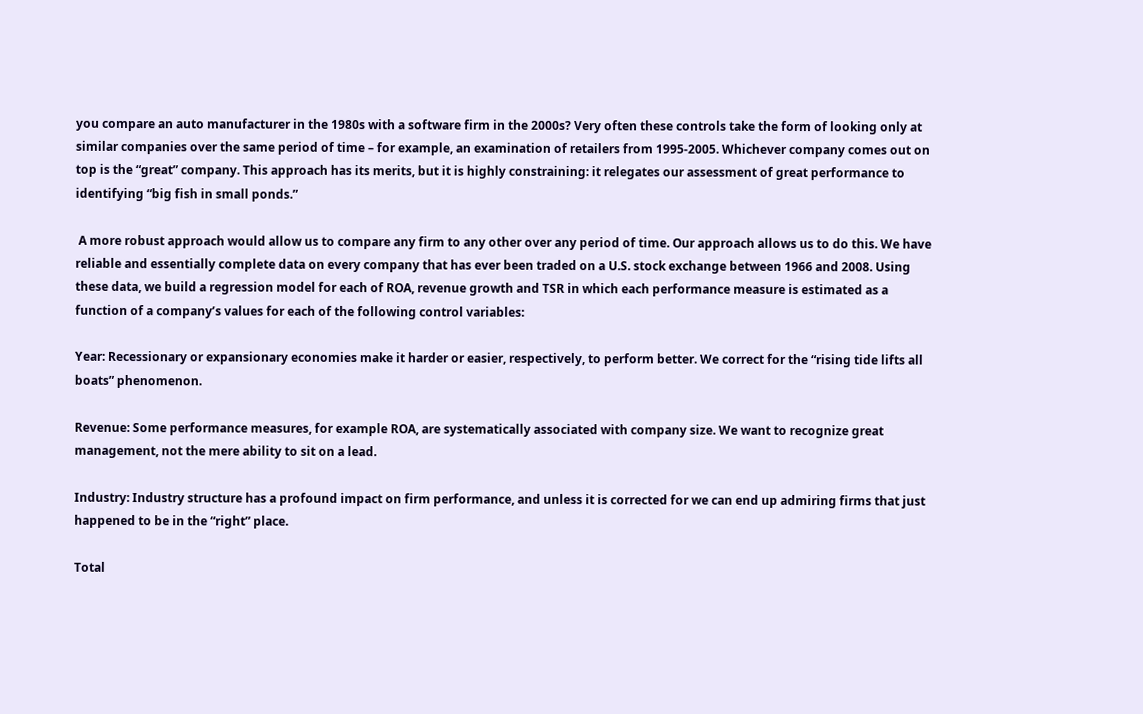you compare an auto manufacturer in the 1980s with a software firm in the 2000s? Very often these controls take the form of looking only at similar companies over the same period of time – for example, an examination of retailers from 1995-2005. Whichever company comes out on top is the “great” company. This approach has its merits, but it is highly constraining: it relegates our assessment of great performance to identifying “big fish in small ponds.”

 A more robust approach would allow us to compare any firm to any other over any period of time. Our approach allows us to do this. We have reliable and essentially complete data on every company that has ever been traded on a U.S. stock exchange between 1966 and 2008. Using these data, we build a regression model for each of ROA, revenue growth and TSR in which each performance measure is estimated as a function of a company’s values for each of the following control variables:

Year: Recessionary or expansionary economies make it harder or easier, respectively, to perform better. We correct for the “rising tide lifts all boats” phenomenon.

Revenue: Some performance measures, for example ROA, are systematically associated with company size. We want to recognize great management, not the mere ability to sit on a lead.

Industry: Industry structure has a profound impact on firm performance, and unless it is corrected for we can end up admiring firms that just happened to be in the “right” place.

Total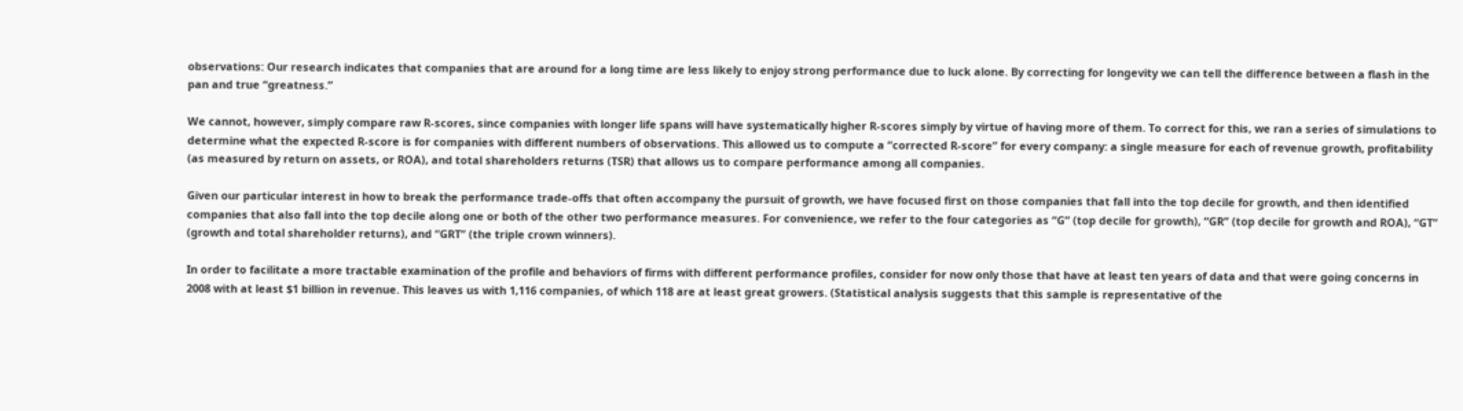observations: Our research indicates that companies that are around for a long time are less likely to enjoy strong performance due to luck alone. By correcting for longevity we can tell the difference between a flash in the pan and true “greatness.”

We cannot, however, simply compare raw R-scores, since companies with longer life spans will have systematically higher R-scores simply by virtue of having more of them. To correct for this, we ran a series of simulations to determine what the expected R-score is for companies with different numbers of observations. This allowed us to compute a “corrected R-score” for every company: a single measure for each of revenue growth, profitability (as measured by return on assets, or ROA), and total shareholders returns (TSR) that allows us to compare performance among all companies.

Given our particular interest in how to break the performance trade-offs that often accompany the pursuit of growth, we have focused first on those companies that fall into the top decile for growth, and then identified companies that also fall into the top decile along one or both of the other two performance measures. For convenience, we refer to the four categories as “G” (top decile for growth), “GR” (top decile for growth and ROA), “GT” (growth and total shareholder returns), and “GRT” (the triple crown winners).

In order to facilitate a more tractable examination of the profile and behaviors of firms with different performance profiles, consider for now only those that have at least ten years of data and that were going concerns in 2008 with at least $1 billion in revenue. This leaves us with 1,116 companies, of which 118 are at least great growers. (Statistical analysis suggests that this sample is representative of the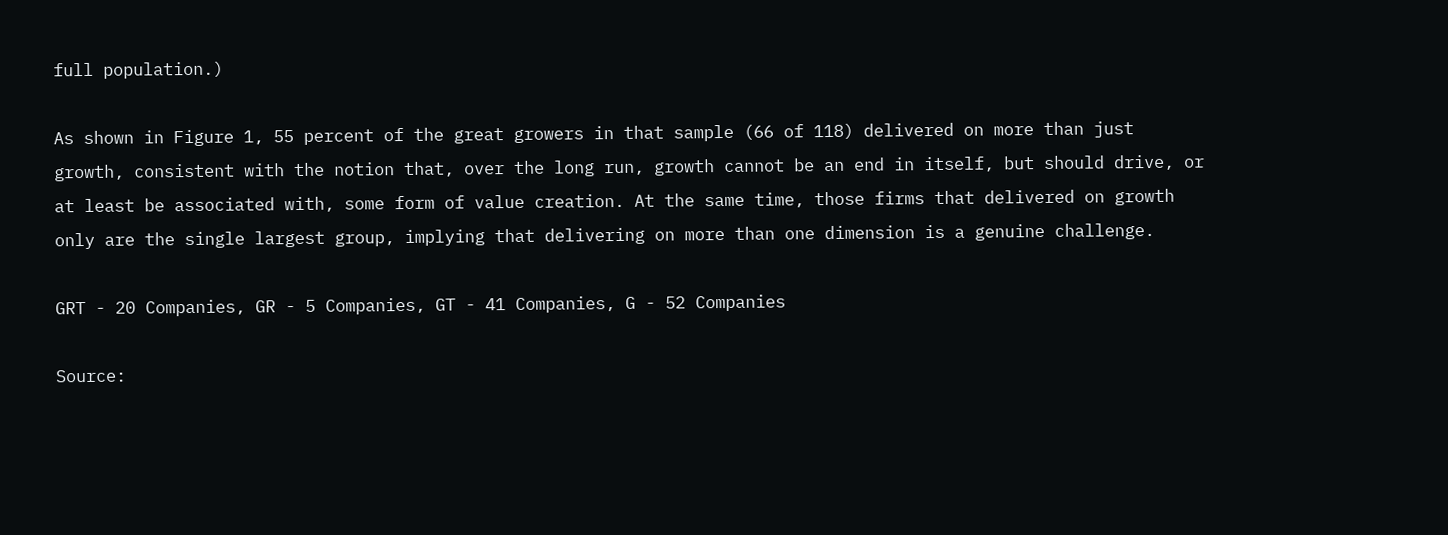full population.)

As shown in Figure 1, 55 percent of the great growers in that sample (66 of 118) delivered on more than just growth, consistent with the notion that, over the long run, growth cannot be an end in itself, but should drive, or at least be associated with, some form of value creation. At the same time, those firms that delivered on growth only are the single largest group, implying that delivering on more than one dimension is a genuine challenge.

GRT - 20 Companies, GR - 5 Companies, GT - 41 Companies, G - 52 Companies

Source: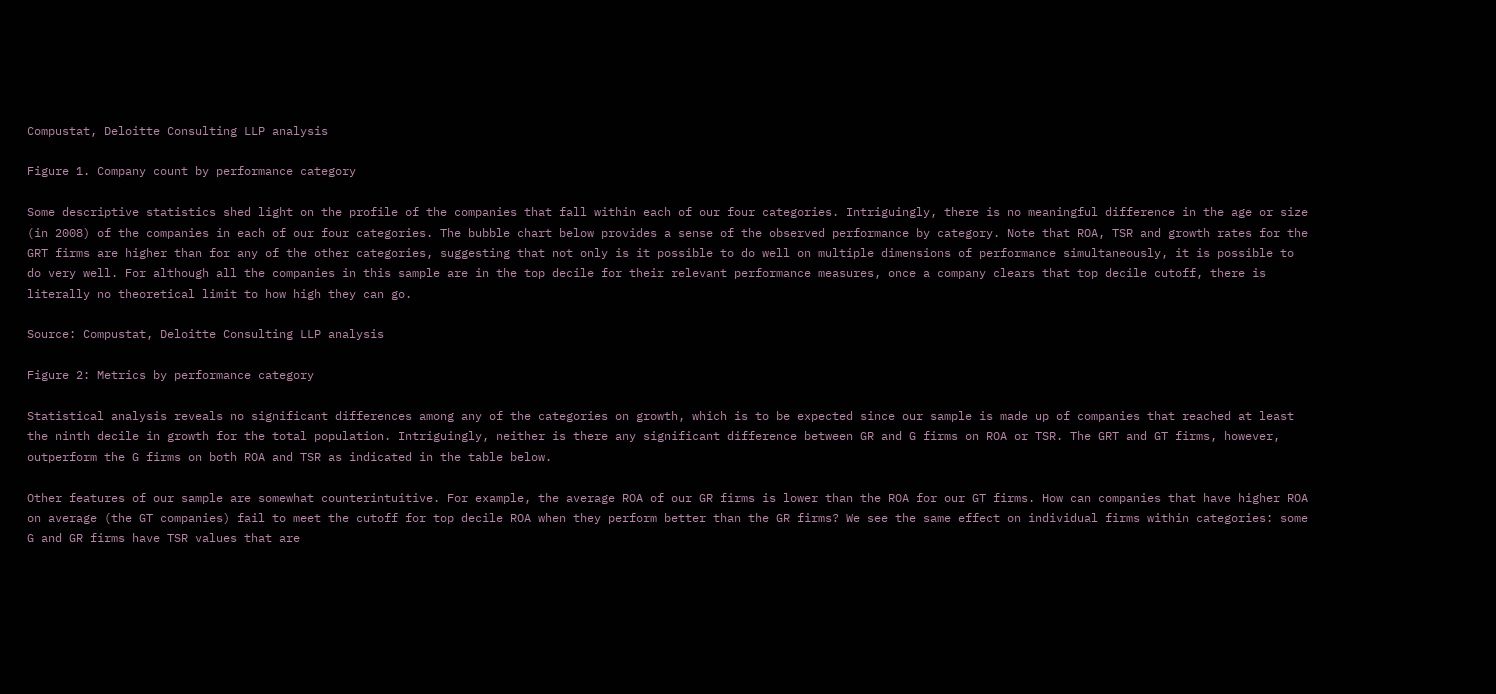Compustat, Deloitte Consulting LLP analysis

Figure 1. Company count by performance category

Some descriptive statistics shed light on the profile of the companies that fall within each of our four categories. Intriguingly, there is no meaningful difference in the age or size (in 2008) of the companies in each of our four categories. The bubble chart below provides a sense of the observed performance by category. Note that ROA, TSR and growth rates for the GRT firms are higher than for any of the other categories, suggesting that not only is it possible to do well on multiple dimensions of performance simultaneously, it is possible to do very well. For although all the companies in this sample are in the top decile for their relevant performance measures, once a company clears that top decile cutoff, there is literally no theoretical limit to how high they can go.

Source: Compustat, Deloitte Consulting LLP analysis

Figure 2: Metrics by performance category

Statistical analysis reveals no significant differences among any of the categories on growth, which is to be expected since our sample is made up of companies that reached at least the ninth decile in growth for the total population. Intriguingly, neither is there any significant difference between GR and G firms on ROA or TSR. The GRT and GT firms, however, outperform the G firms on both ROA and TSR as indicated in the table below.

Other features of our sample are somewhat counterintuitive. For example, the average ROA of our GR firms is lower than the ROA for our GT firms. How can companies that have higher ROA on average (the GT companies) fail to meet the cutoff for top decile ROA when they perform better than the GR firms? We see the same effect on individual firms within categories: some G and GR firms have TSR values that are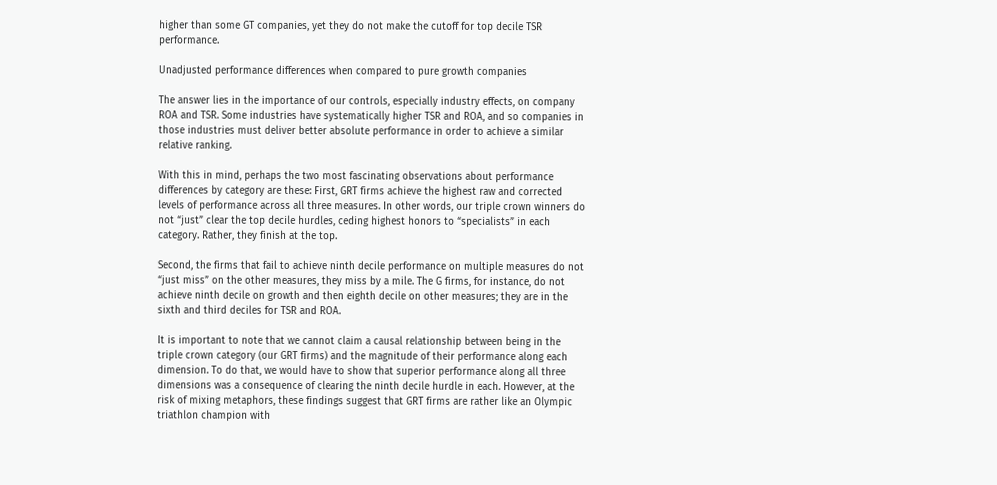higher than some GT companies, yet they do not make the cutoff for top decile TSR performance.

Unadjusted performance differences when compared to pure growth companies

The answer lies in the importance of our controls, especially industry effects, on company ROA and TSR. Some industries have systematically higher TSR and ROA, and so companies in those industries must deliver better absolute performance in order to achieve a similar relative ranking.

With this in mind, perhaps the two most fascinating observations about performance differences by category are these: First, GRT firms achieve the highest raw and corrected levels of performance across all three measures. In other words, our triple crown winners do not “just” clear the top decile hurdles, ceding highest honors to “specialists” in each category. Rather, they finish at the top.

Second, the firms that fail to achieve ninth decile performance on multiple measures do not “just miss” on the other measures, they miss by a mile. The G firms, for instance, do not achieve ninth decile on growth and then eighth decile on other measures; they are in the sixth and third deciles for TSR and ROA.

It is important to note that we cannot claim a causal relationship between being in the triple crown category (our GRT firms) and the magnitude of their performance along each dimension. To do that, we would have to show that superior performance along all three dimensions was a consequence of clearing the ninth decile hurdle in each. However, at the risk of mixing metaphors, these findings suggest that GRT firms are rather like an Olympic triathlon champion with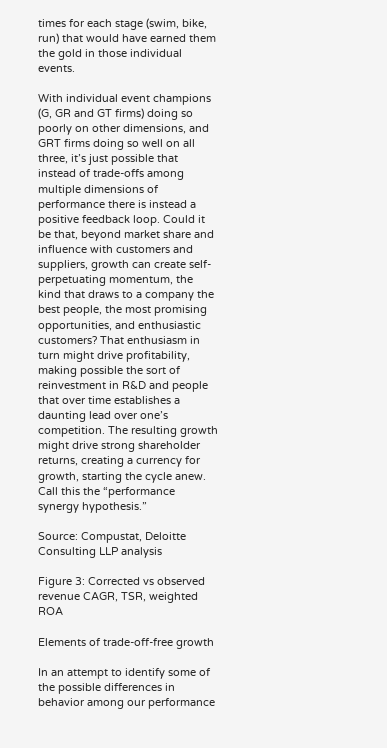times for each stage (swim, bike, run) that would have earned them the gold in those individual events.

With individual event champions (G, GR and GT firms) doing so poorly on other dimensions, and GRT firms doing so well on all three, it’s just possible that instead of trade-offs among multiple dimensions of performance there is instead a positive feedback loop. Could it be that, beyond market share and influence with customers and suppliers, growth can create self-perpetuating momentum, the kind that draws to a company the best people, the most promising opportunities, and enthusiastic customers? That enthusiasm in turn might drive profitability, making possible the sort of reinvestment in R&D and people that over time establishes a daunting lead over one’s competition. The resulting growth might drive strong shareholder returns, creating a currency for growth, starting the cycle anew. Call this the “performance synergy hypothesis.”

Source: Compustat, Deloitte Consulting LLP analysis

Figure 3: Corrected vs observed revenue CAGR, TSR, weighted ROA

Elements of trade-off-free growth

In an attempt to identify some of the possible differences in behavior among our performance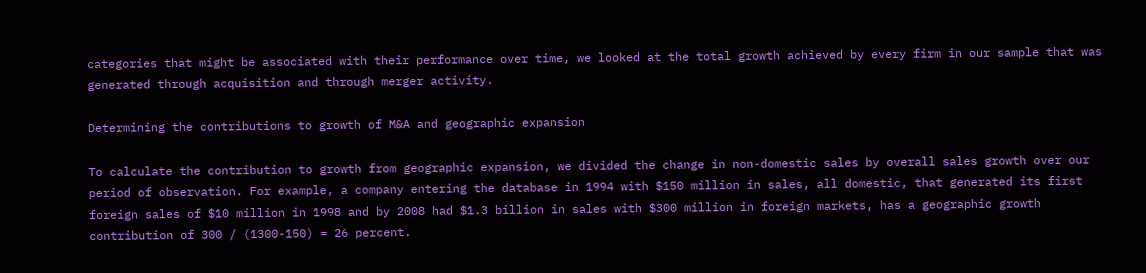categories that might be associated with their performance over time, we looked at the total growth achieved by every firm in our sample that was generated through acquisition and through merger activity.

Determining the contributions to growth of M&A and geographic expansion

To calculate the contribution to growth from geographic expansion, we divided the change in non-domestic sales by overall sales growth over our period of observation. For example, a company entering the database in 1994 with $150 million in sales, all domestic, that generated its first foreign sales of $10 million in 1998 and by 2008 had $1.3 billion in sales with $300 million in foreign markets, has a geographic growth contribution of 300 / (1300-150) = 26 percent.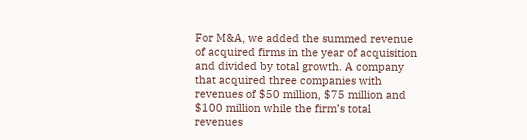For M&A, we added the summed revenue of acquired firms in the year of acquisition and divided by total growth. A company that acquired three companies with revenues of $50 million, $75 million and $100 million while the firm’s total revenues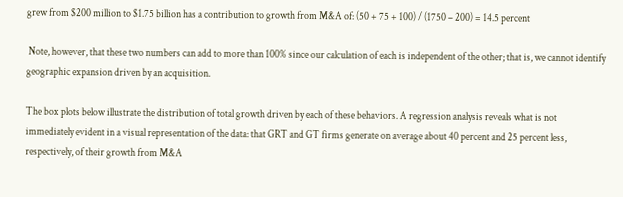grew from $200 million to $1.75 billion has a contribution to growth from M&A of: (50 + 75 + 100) / (1750 – 200) = 14.5 percent

 Note, however, that these two numbers can add to more than 100% since our calculation of each is independent of the other; that is, we cannot identify geographic expansion driven by an acquisition.

The box plots below illustrate the distribution of total growth driven by each of these behaviors. A regression analysis reveals what is not immediately evident in a visual representation of the data: that GRT and GT firms generate on average about 40 percent and 25 percent less, respectively, of their growth from M&A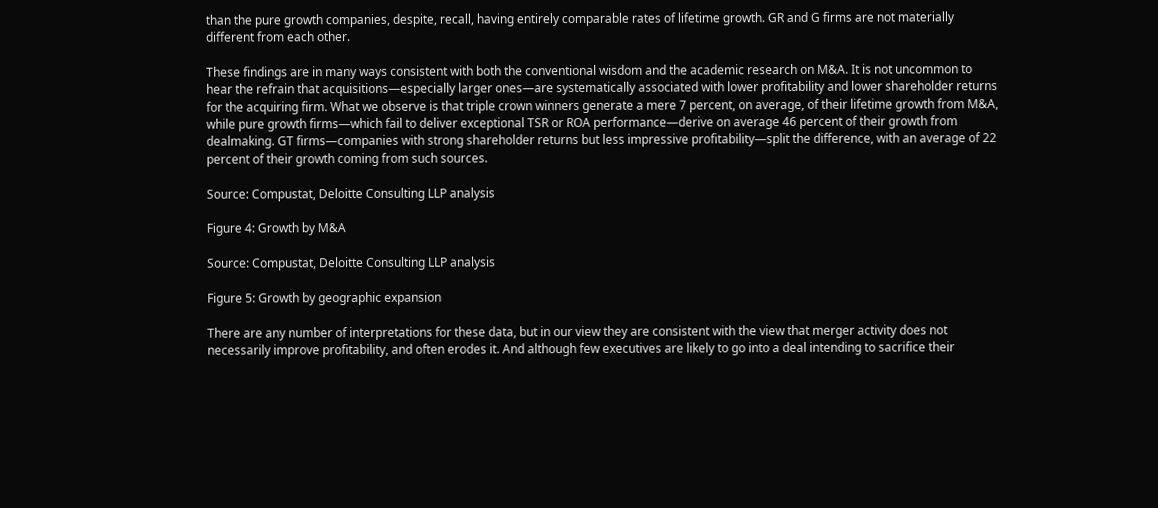than the pure growth companies, despite, recall, having entirely comparable rates of lifetime growth. GR and G firms are not materially different from each other.

These findings are in many ways consistent with both the conventional wisdom and the academic research on M&A. It is not uncommon to hear the refrain that acquisitions—especially larger ones—are systematically associated with lower profitability and lower shareholder returns for the acquiring firm. What we observe is that triple crown winners generate a mere 7 percent, on average, of their lifetime growth from M&A, while pure growth firms—which fail to deliver exceptional TSR or ROA performance—derive on average 46 percent of their growth from dealmaking. GT firms—companies with strong shareholder returns but less impressive profitability—split the difference, with an average of 22 percent of their growth coming from such sources.

Source: Compustat, Deloitte Consulting LLP analysis

Figure 4: Growth by M&A

Source: Compustat, Deloitte Consulting LLP analysis

Figure 5: Growth by geographic expansion

There are any number of interpretations for these data, but in our view they are consistent with the view that merger activity does not necessarily improve profitability, and often erodes it. And although few executives are likely to go into a deal intending to sacrifice their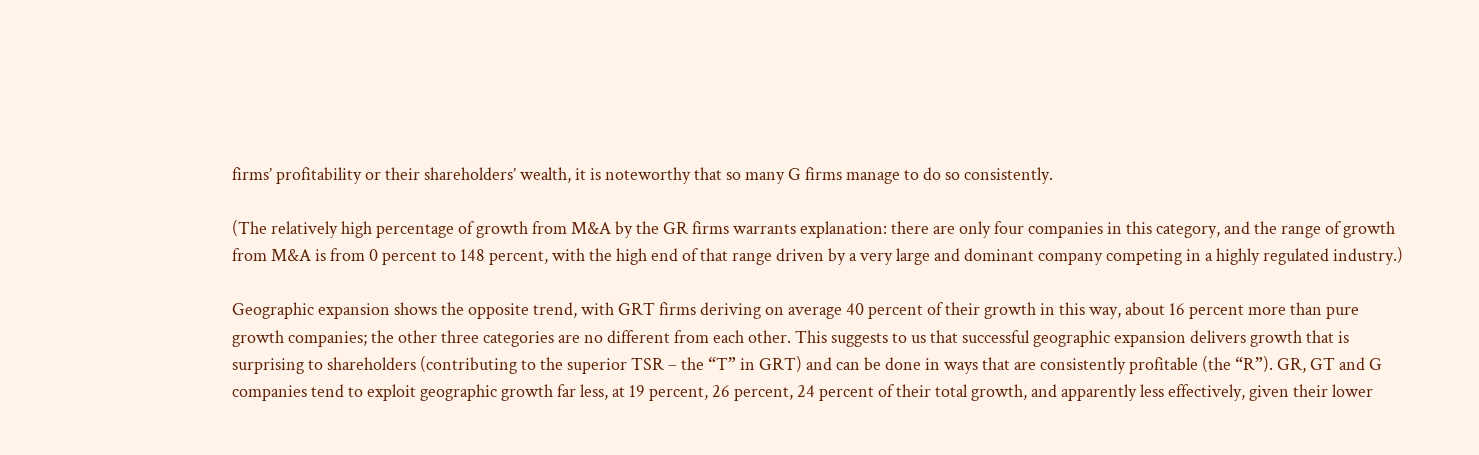firms’ profitability or their shareholders’ wealth, it is noteworthy that so many G firms manage to do so consistently.

(The relatively high percentage of growth from M&A by the GR firms warrants explanation: there are only four companies in this category, and the range of growth from M&A is from 0 percent to 148 percent, with the high end of that range driven by a very large and dominant company competing in a highly regulated industry.)

Geographic expansion shows the opposite trend, with GRT firms deriving on average 40 percent of their growth in this way, about 16 percent more than pure growth companies; the other three categories are no different from each other. This suggests to us that successful geographic expansion delivers growth that is surprising to shareholders (contributing to the superior TSR – the “T” in GRT) and can be done in ways that are consistently profitable (the “R”). GR, GT and G companies tend to exploit geographic growth far less, at 19 percent, 26 percent, 24 percent of their total growth, and apparently less effectively, given their lower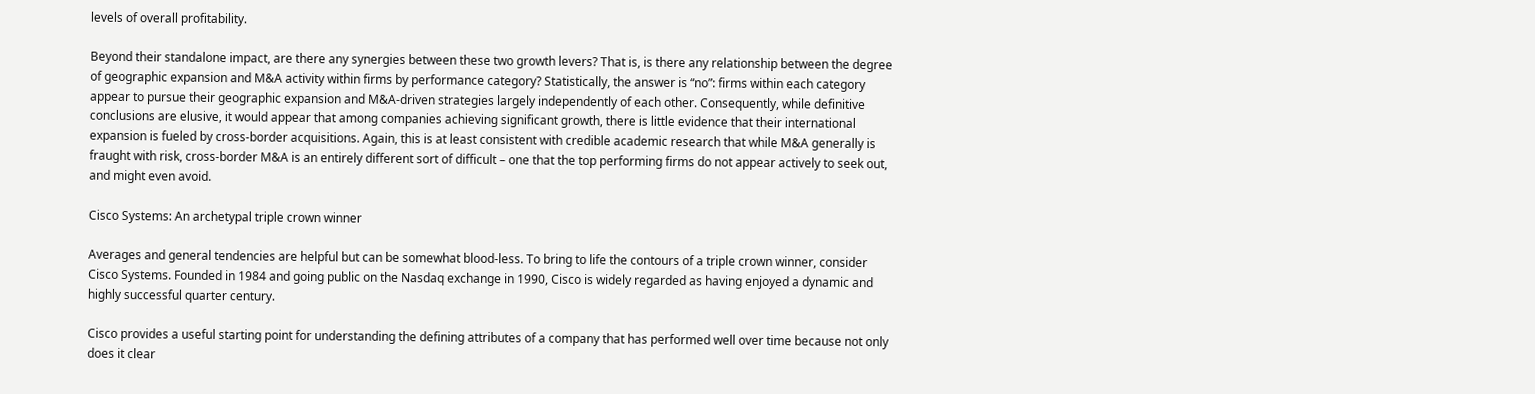levels of overall profitability.

Beyond their standalone impact, are there any synergies between these two growth levers? That is, is there any relationship between the degree of geographic expansion and M&A activity within firms by performance category? Statistically, the answer is “no”: firms within each category appear to pursue their geographic expansion and M&A-driven strategies largely independently of each other. Consequently, while definitive conclusions are elusive, it would appear that among companies achieving significant growth, there is little evidence that their international expansion is fueled by cross-border acquisitions. Again, this is at least consistent with credible academic research that while M&A generally is fraught with risk, cross-border M&A is an entirely different sort of difficult – one that the top performing firms do not appear actively to seek out, and might even avoid.

Cisco Systems: An archetypal triple crown winner

Averages and general tendencies are helpful but can be somewhat blood-less. To bring to life the contours of a triple crown winner, consider Cisco Systems. Founded in 1984 and going public on the Nasdaq exchange in 1990, Cisco is widely regarded as having enjoyed a dynamic and highly successful quarter century.

Cisco provides a useful starting point for understanding the defining attributes of a company that has performed well over time because not only does it clear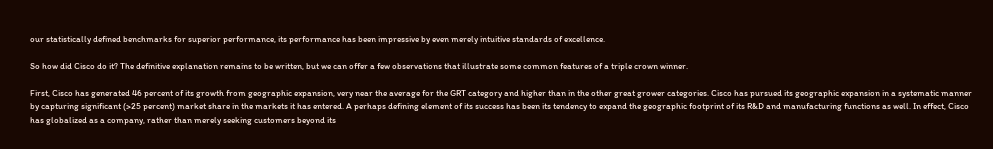our statistically defined benchmarks for superior performance, its performance has been impressive by even merely intuitive standards of excellence.

So how did Cisco do it? The definitive explanation remains to be written, but we can offer a few observations that illustrate some common features of a triple crown winner.

First, Cisco has generated 46 percent of its growth from geographic expansion, very near the average for the GRT category and higher than in the other great grower categories. Cisco has pursued its geographic expansion in a systematic manner by capturing significant (>25 percent) market share in the markets it has entered. A perhaps defining element of its success has been its tendency to expand the geographic footprint of its R&D and manufacturing functions as well. In effect, Cisco has globalized as a company, rather than merely seeking customers beyond its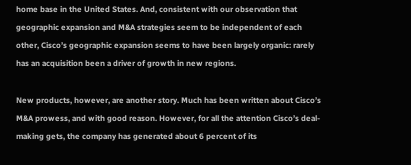home base in the United States. And, consistent with our observation that geographic expansion and M&A strategies seem to be independent of each other, Cisco’s geographic expansion seems to have been largely organic: rarely has an acquisition been a driver of growth in new regions.

New products, however, are another story. Much has been written about Cisco’s M&A prowess, and with good reason. However, for all the attention Cisco’s deal-making gets, the company has generated about 6 percent of its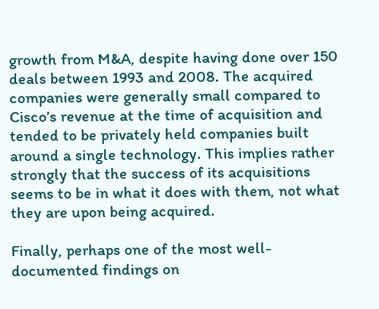growth from M&A, despite having done over 150 deals between 1993 and 2008. The acquired companies were generally small compared to Cisco’s revenue at the time of acquisition and tended to be privately held companies built around a single technology. This implies rather strongly that the success of its acquisitions seems to be in what it does with them, not what they are upon being acquired.

Finally, perhaps one of the most well-documented findings on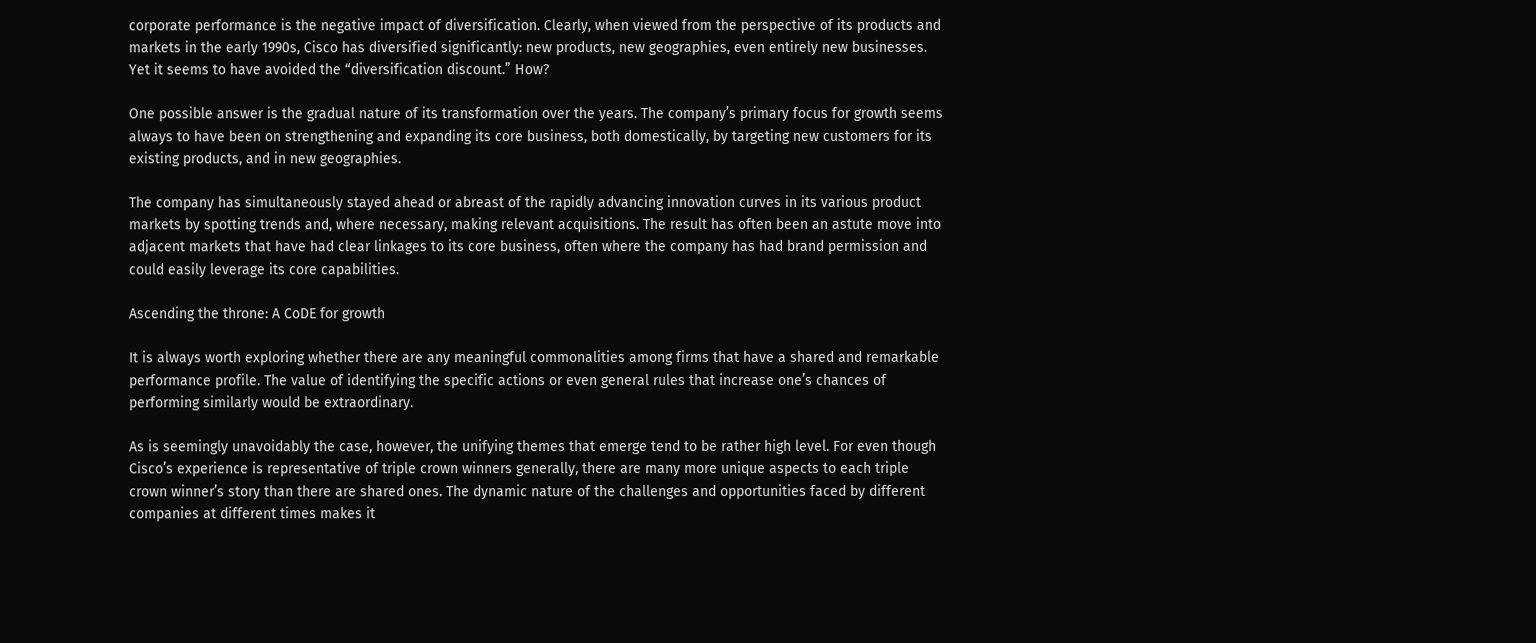corporate performance is the negative impact of diversification. Clearly, when viewed from the perspective of its products and markets in the early 1990s, Cisco has diversified significantly: new products, new geographies, even entirely new businesses. Yet it seems to have avoided the “diversification discount.” How?

One possible answer is the gradual nature of its transformation over the years. The company’s primary focus for growth seems always to have been on strengthening and expanding its core business, both domestically, by targeting new customers for its existing products, and in new geographies.

The company has simultaneously stayed ahead or abreast of the rapidly advancing innovation curves in its various product markets by spotting trends and, where necessary, making relevant acquisitions. The result has often been an astute move into adjacent markets that have had clear linkages to its core business, often where the company has had brand permission and could easily leverage its core capabilities.

Ascending the throne: A CoDE for growth

It is always worth exploring whether there are any meaningful commonalities among firms that have a shared and remarkable performance profile. The value of identifying the specific actions or even general rules that increase one’s chances of performing similarly would be extraordinary.

As is seemingly unavoidably the case, however, the unifying themes that emerge tend to be rather high level. For even though Cisco’s experience is representative of triple crown winners generally, there are many more unique aspects to each triple crown winner’s story than there are shared ones. The dynamic nature of the challenges and opportunities faced by different companies at different times makes it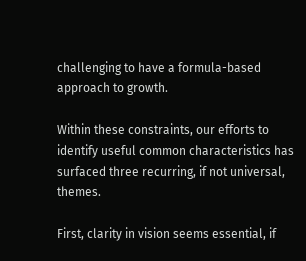challenging to have a formula-based approach to growth.

Within these constraints, our efforts to identify useful common characteristics has surfaced three recurring, if not universal, themes.

First, clarity in vision seems essential, if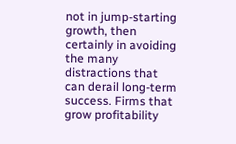not in jump-starting growth, then certainly in avoiding the many distractions that can derail long-term success. Firms that grow profitability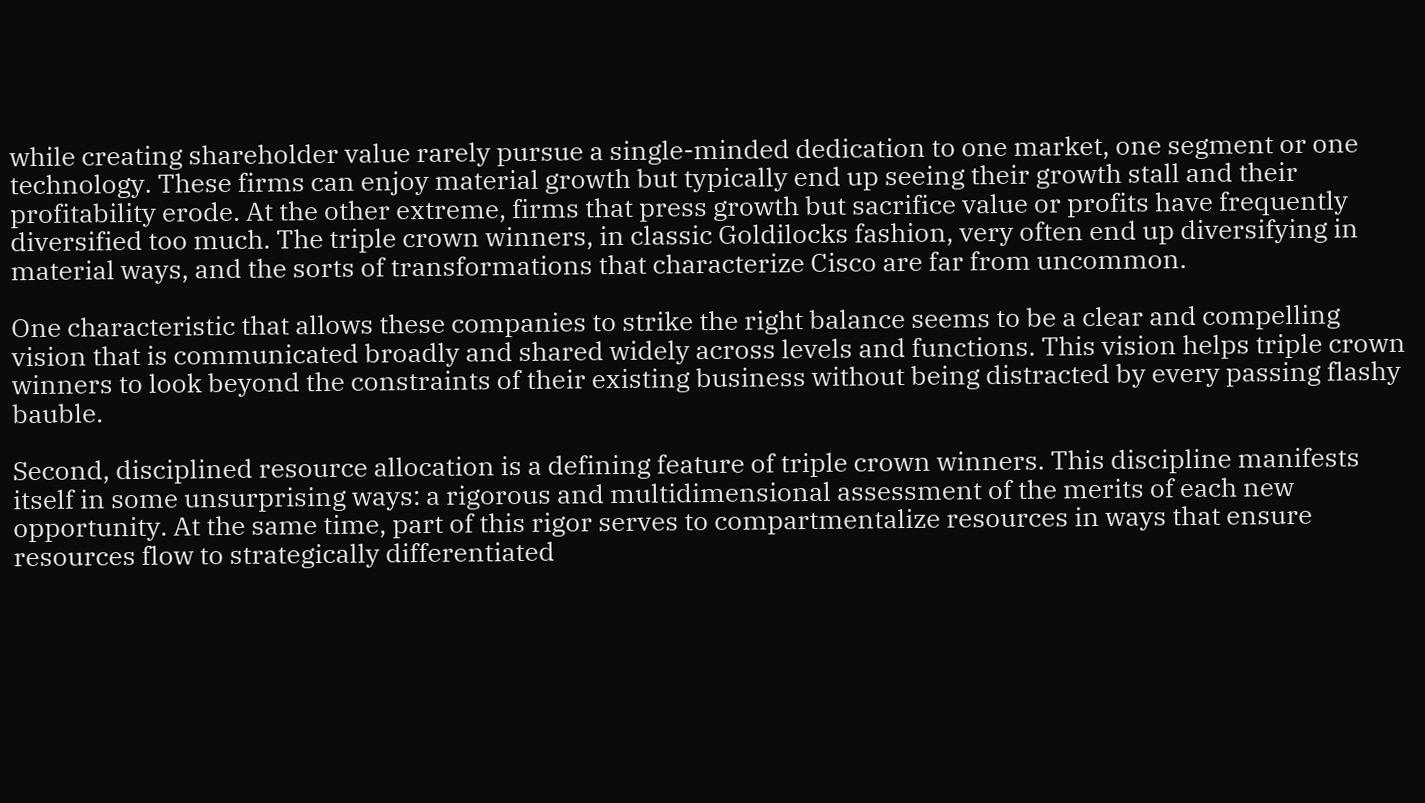while creating shareholder value rarely pursue a single-minded dedication to one market, one segment or one technology. These firms can enjoy material growth but typically end up seeing their growth stall and their profitability erode. At the other extreme, firms that press growth but sacrifice value or profits have frequently diversified too much. The triple crown winners, in classic Goldilocks fashion, very often end up diversifying in material ways, and the sorts of transformations that characterize Cisco are far from uncommon.

One characteristic that allows these companies to strike the right balance seems to be a clear and compelling vision that is communicated broadly and shared widely across levels and functions. This vision helps triple crown winners to look beyond the constraints of their existing business without being distracted by every passing flashy bauble.

Second, disciplined resource allocation is a defining feature of triple crown winners. This discipline manifests itself in some unsurprising ways: a rigorous and multidimensional assessment of the merits of each new opportunity. At the same time, part of this rigor serves to compartmentalize resources in ways that ensure resources flow to strategically differentiated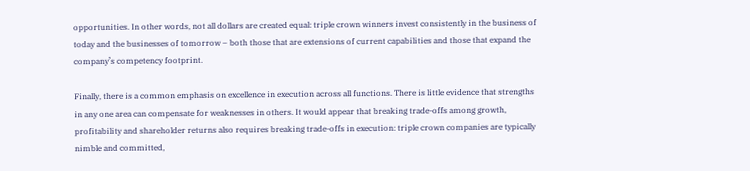opportunities. In other words, not all dollars are created equal: triple crown winners invest consistently in the business of today and the businesses of tomorrow – both those that are extensions of current capabilities and those that expand the company’s competency footprint.

Finally, there is a common emphasis on excellence in execution across all functions. There is little evidence that strengths in any one area can compensate for weaknesses in others. It would appear that breaking trade-offs among growth, profitability and shareholder returns also requires breaking trade-offs in execution: triple crown companies are typically nimble and committed,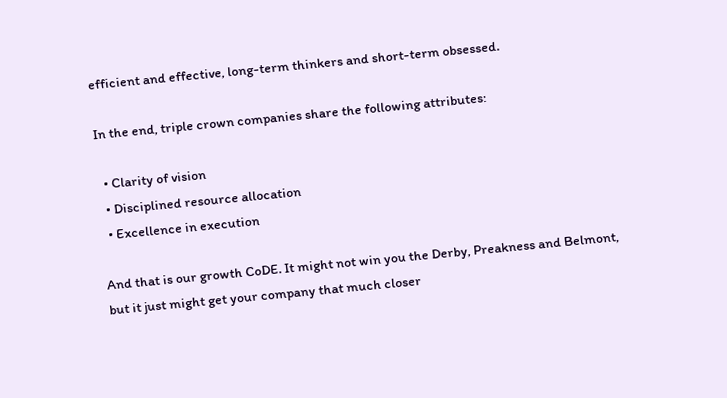efficient and effective, long-term thinkers and short-term obsessed.

In the end, triple crown companies share the following attributes:

  • Clarity of vision
  • Disciplined resource allocation
  • Excellence in execution

And that is our growth CoDE. It might not win you the Derby, Preakness and Belmont, but it just might get your company that much closer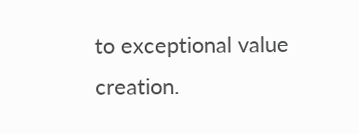to exceptional value creation.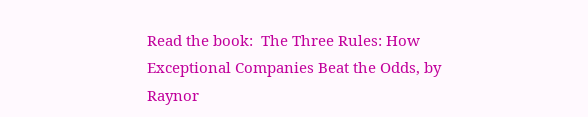Read the book:  The Three Rules: How Exceptional Companies Beat the Odds, by Raynor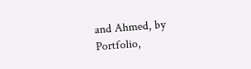and Ahmed, by Portfolio,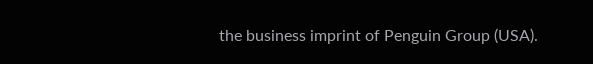the business imprint of Penguin Group (USA).